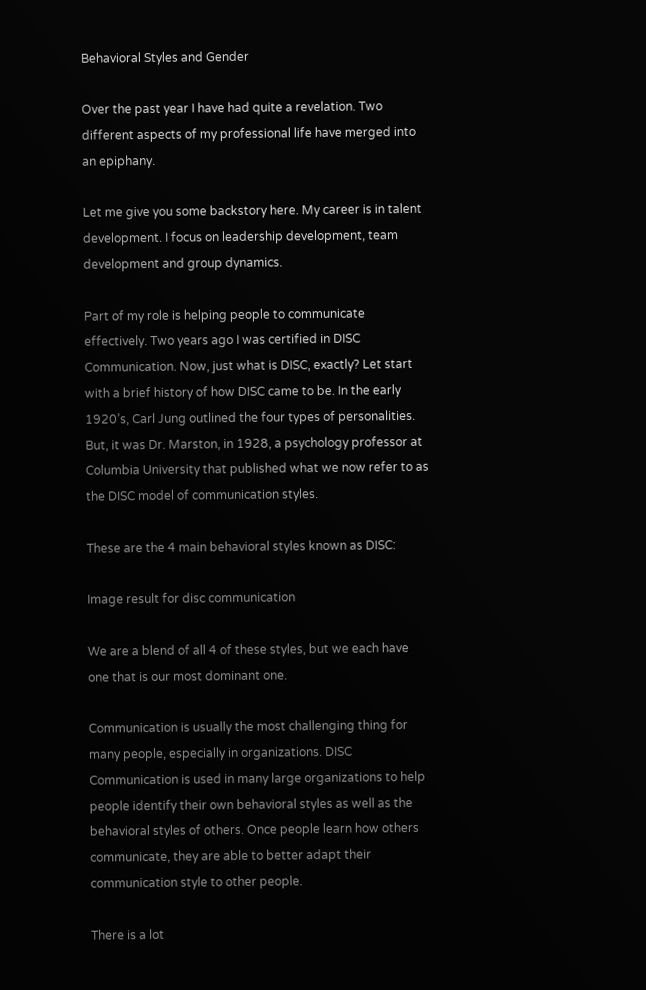Behavioral Styles and Gender

Over the past year I have had quite a revelation. Two different aspects of my professional life have merged into an epiphany.

Let me give you some backstory here. My career is in talent development. I focus on leadership development, team development and group dynamics.

Part of my role is helping people to communicate effectively. Two years ago I was certified in DISC Communication. Now, just what is DISC, exactly? Let start with a brief history of how DISC came to be. In the early 1920’s, Carl Jung outlined the four types of personalities. But, it was Dr. Marston, in 1928, a psychology professor at Columbia University that published what we now refer to as the DISC model of communication styles.

These are the 4 main behavioral styles known as DISC:

Image result for disc communication

We are a blend of all 4 of these styles, but we each have one that is our most dominant one.

Communication is usually the most challenging thing for many people, especially in organizations. DISC Communication is used in many large organizations to help people identify their own behavioral styles as well as the behavioral styles of others. Once people learn how others communicate, they are able to better adapt their communication style to other people.

There is a lot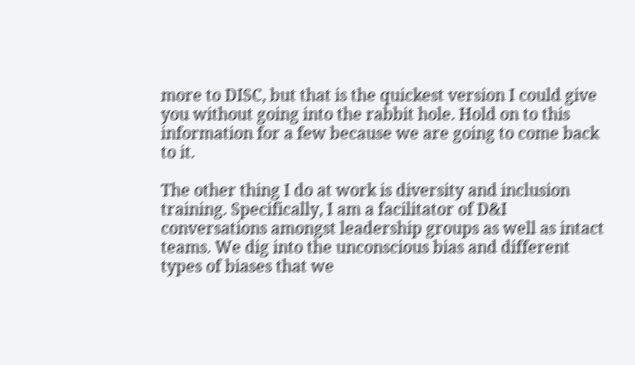more to DISC, but that is the quickest version I could give you without going into the rabbit hole. Hold on to this information for a few because we are going to come back to it.

The other thing I do at work is diversity and inclusion training. Specifically, I am a facilitator of D&I conversations amongst leadership groups as well as intact teams. We dig into the unconscious bias and different types of biases that we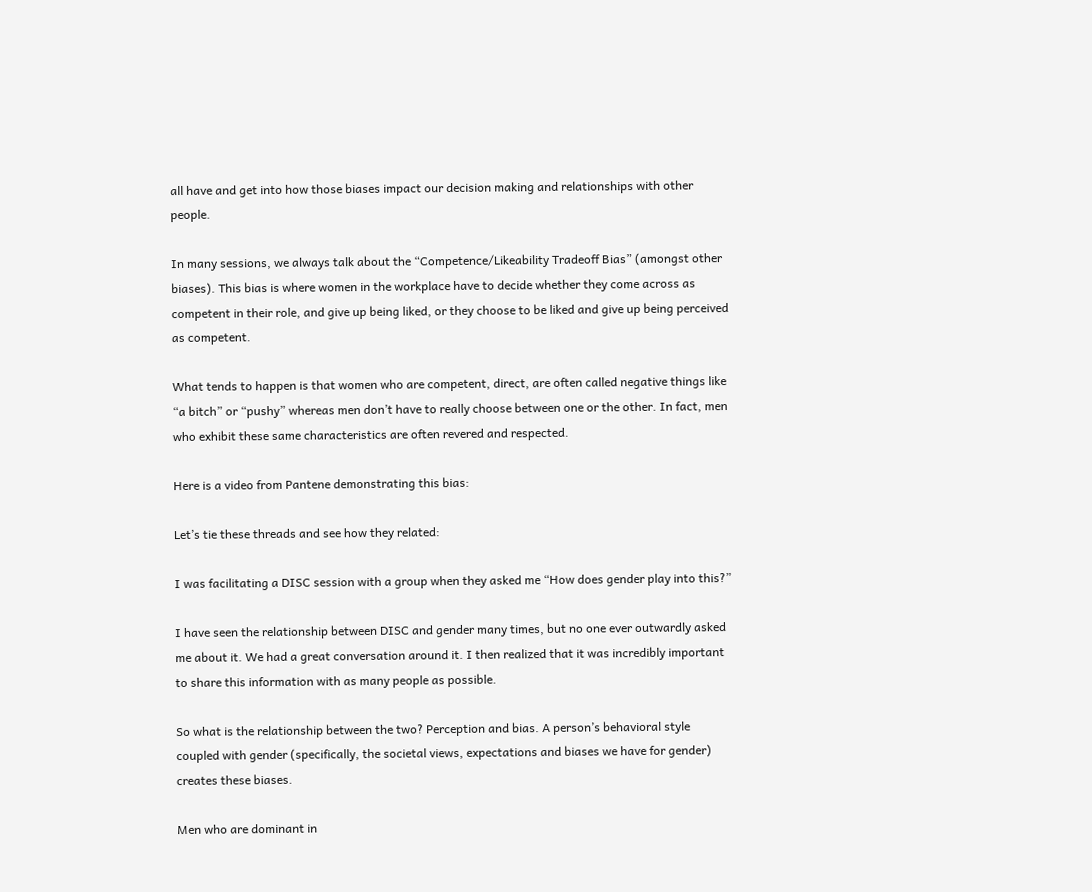all have and get into how those biases impact our decision making and relationships with other people.

In many sessions, we always talk about the “Competence/Likeability Tradeoff Bias” (amongst other biases). This bias is where women in the workplace have to decide whether they come across as competent in their role, and give up being liked, or they choose to be liked and give up being perceived as competent.

What tends to happen is that women who are competent, direct, are often called negative things like “a bitch” or “pushy” whereas men don’t have to really choose between one or the other. In fact, men who exhibit these same characteristics are often revered and respected.

Here is a video from Pantene demonstrating this bias:

Let’s tie these threads and see how they related:

I was facilitating a DISC session with a group when they asked me “How does gender play into this?”

I have seen the relationship between DISC and gender many times, but no one ever outwardly asked me about it. We had a great conversation around it. I then realized that it was incredibly important to share this information with as many people as possible.

So what is the relationship between the two? Perception and bias. A person’s behavioral style coupled with gender (specifically, the societal views, expectations and biases we have for gender) creates these biases.

Men who are dominant in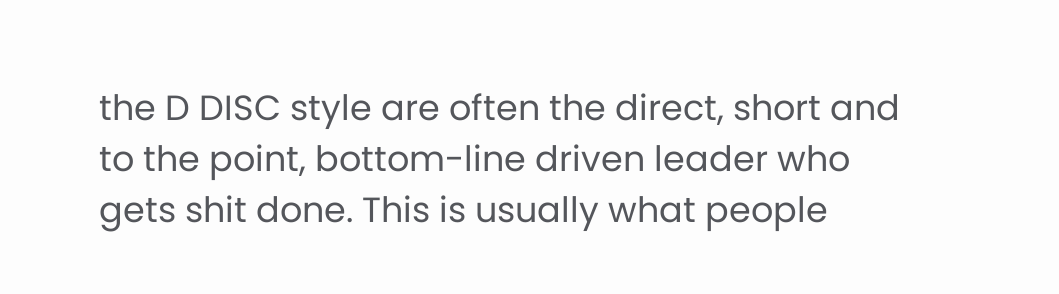the D DISC style are often the direct, short and to the point, bottom-line driven leader who gets shit done. This is usually what people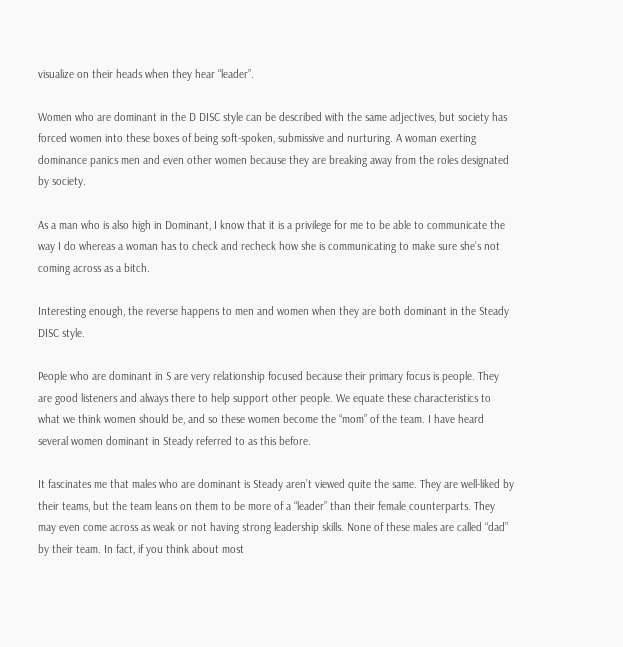visualize on their heads when they hear “leader”.

Women who are dominant in the D DISC style can be described with the same adjectives, but society has forced women into these boxes of being soft-spoken, submissive and nurturing. A woman exerting dominance panics men and even other women because they are breaking away from the roles designated by society.

As a man who is also high in Dominant, I know that it is a privilege for me to be able to communicate the way I do whereas a woman has to check and recheck how she is communicating to make sure she’s not coming across as a bitch.

Interesting enough, the reverse happens to men and women when they are both dominant in the Steady DISC style.

People who are dominant in S are very relationship focused because their primary focus is people. They are good listeners and always there to help support other people. We equate these characteristics to what we think women should be, and so these women become the “mom” of the team. I have heard several women dominant in Steady referred to as this before.

It fascinates me that males who are dominant is Steady aren’t viewed quite the same. They are well-liked by their teams, but the team leans on them to be more of a “leader” than their female counterparts. They may even come across as weak or not having strong leadership skills. None of these males are called “dad” by their team. In fact, if you think about most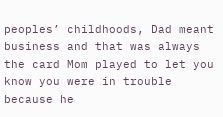peoples’ childhoods, Dad meant business and that was always the card Mom played to let you know you were in trouble because he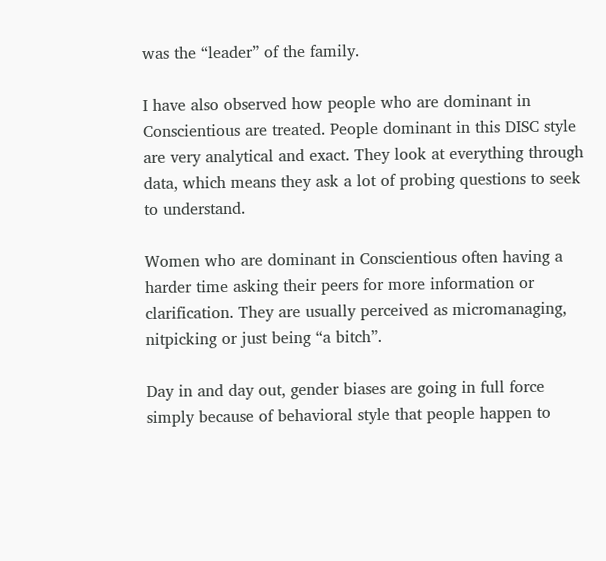was the “leader” of the family.

I have also observed how people who are dominant in Conscientious are treated. People dominant in this DISC style are very analytical and exact. They look at everything through data, which means they ask a lot of probing questions to seek to understand.

Women who are dominant in Conscientious often having a harder time asking their peers for more information or clarification. They are usually perceived as micromanaging, nitpicking or just being “a bitch”.

Day in and day out, gender biases are going in full force simply because of behavioral style that people happen to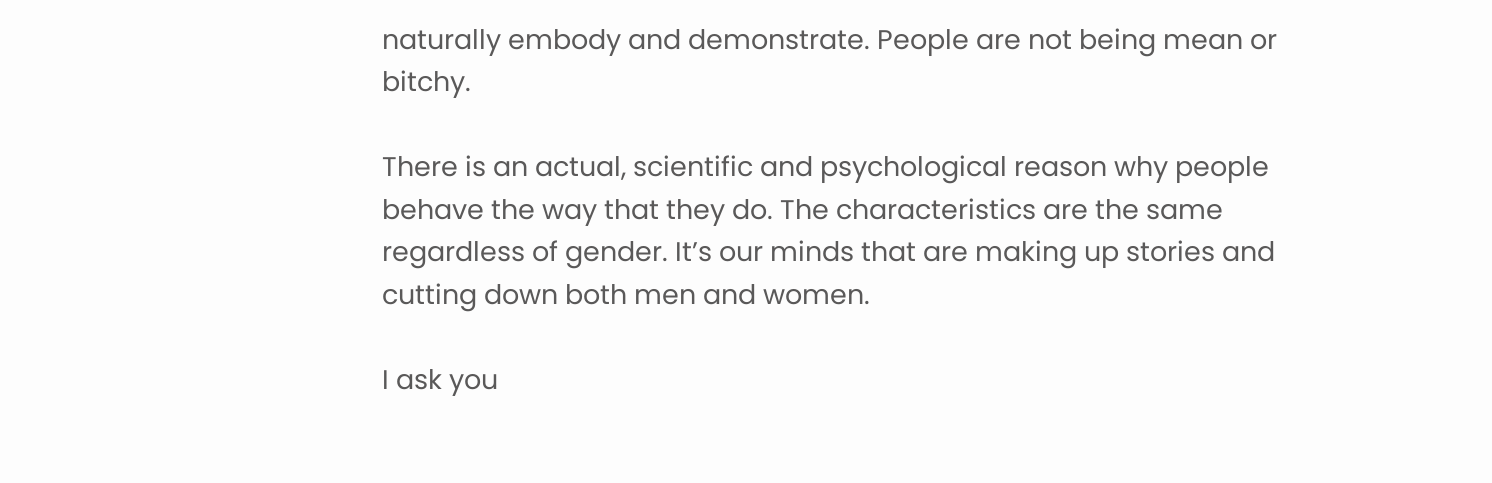naturally embody and demonstrate. People are not being mean or bitchy.

There is an actual, scientific and psychological reason why people behave the way that they do. The characteristics are the same regardless of gender. It’s our minds that are making up stories and cutting down both men and women.

I ask you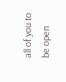all of you to be open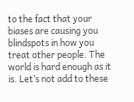to the fact that your biases are causing you blindspots in how you treat other people. The world is hard enough as it is. Let’s not add to these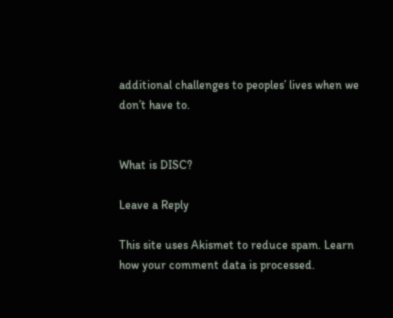additional challenges to peoples’ lives when we don’t have to.


What is DISC?

Leave a Reply

This site uses Akismet to reduce spam. Learn how your comment data is processed.